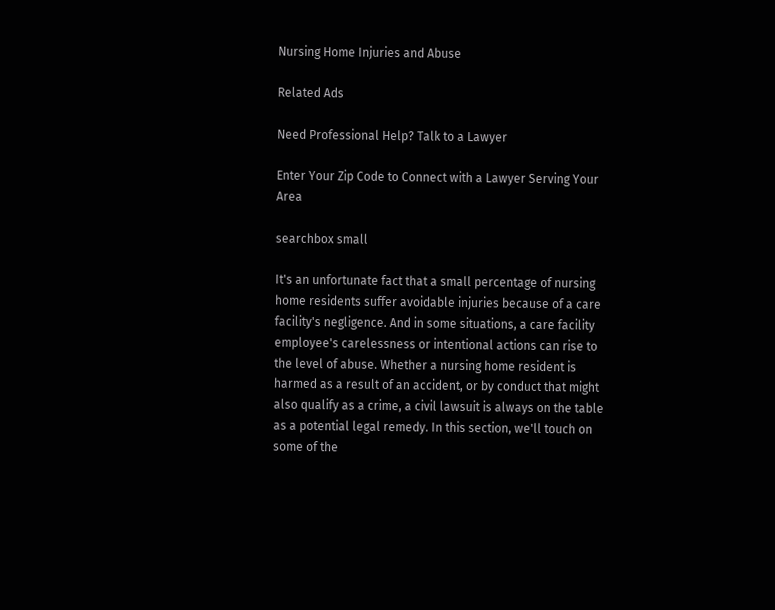Nursing Home Injuries and Abuse

Related Ads

Need Professional Help? Talk to a Lawyer

Enter Your Zip Code to Connect with a Lawyer Serving Your Area

searchbox small

It's an unfortunate fact that a small percentage of nursing home residents suffer avoidable injuries because of a care facility's negligence. And in some situations, a care facility employee's carelessness or intentional actions can rise to the level of abuse. Whether a nursing home resident is harmed as a result of an accident, or by conduct that might also qualify as a crime, a civil lawsuit is always on the table as a potential legal remedy. In this section, we'll touch on some of the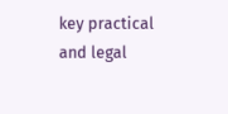key practical and legal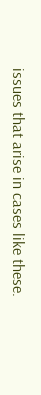issues that arise in cases like these.